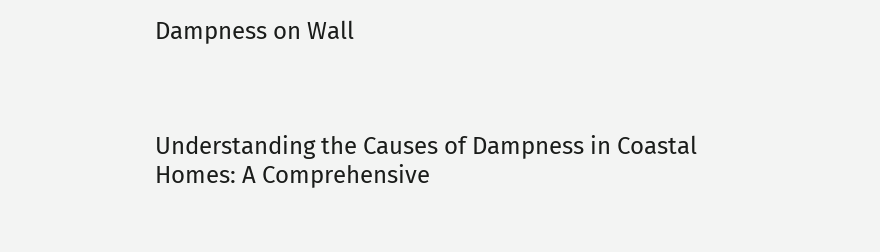Dampness on Wall



Understanding the Causes of Dampness in Coastal Homes: A Comprehensive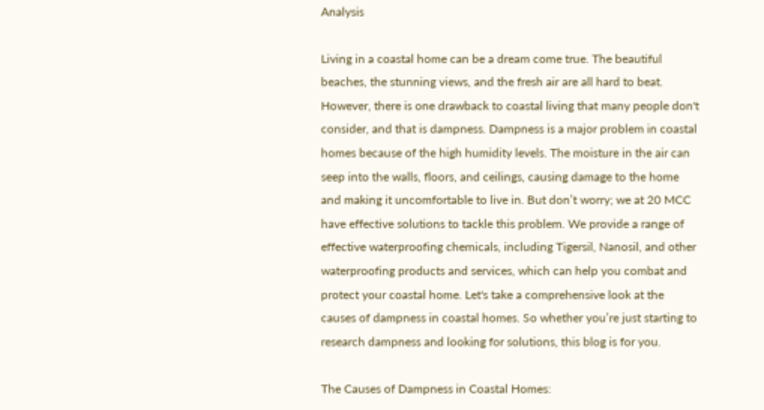Analysis

Living in a coastal home can be a dream come true. The beautiful beaches, the stunning views, and the fresh air are all hard to beat. However, there is one drawback to coastal living that many people don't consider, and that is dampness. Dampness is a major problem in coastal homes because of the high humidity levels. The moisture in the air can seep into the walls, floors, and ceilings, causing damage to the home and making it uncomfortable to live in. But don’t worry; we at 20 MCC have effective solutions to tackle this problem. We provide a range of effective waterproofing chemicals, including Tigersil, Nanosil, and other waterproofing products and services, which can help you combat and protect your coastal home. Let's take a comprehensive look at the causes of dampness in coastal homes. So whether you’re just starting to research dampness and looking for solutions, this blog is for you.

The Causes of Dampness in Coastal Homes: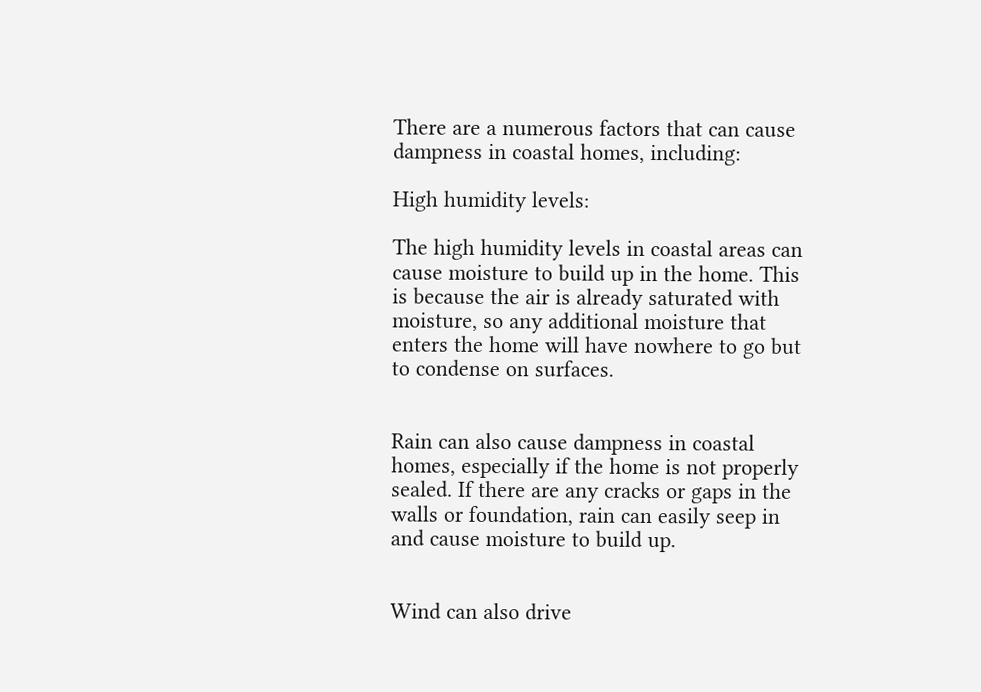There are a numerous factors that can cause dampness in coastal homes, including:

High humidity levels:

The high humidity levels in coastal areas can cause moisture to build up in the home. This is because the air is already saturated with moisture, so any additional moisture that enters the home will have nowhere to go but to condense on surfaces.


Rain can also cause dampness in coastal homes, especially if the home is not properly sealed. If there are any cracks or gaps in the walls or foundation, rain can easily seep in and cause moisture to build up.


Wind can also drive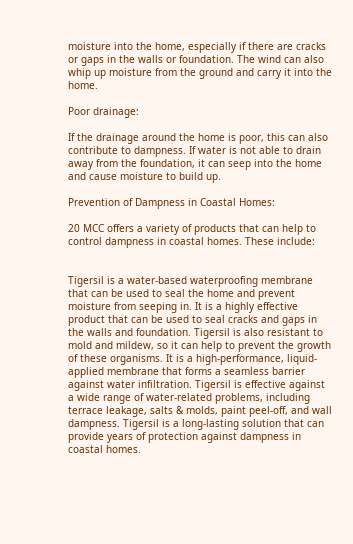moisture into the home, especially if there are cracks or gaps in the walls or foundation. The wind can also whip up moisture from the ground and carry it into the home.

Poor drainage:

If the drainage around the home is poor, this can also contribute to dampness. If water is not able to drain away from the foundation, it can seep into the home and cause moisture to build up.

Prevention of Dampness in Coastal Homes:

20 MCC offers a variety of products that can help to control dampness in coastal homes. These include:


Tigersil is a water-based waterproofing membrane that can be used to seal the home and prevent moisture from seeping in. It is a highly effective product that can be used to seal cracks and gaps in the walls and foundation. Tigersil is also resistant to mold and mildew, so it can help to prevent the growth of these organisms. It is a high-performance, liquid-applied membrane that forms a seamless barrier against water infiltration. Tigersil is effective against a wide range of water-related problems, including terrace leakage, salts & molds, paint peel-off, and wall dampness. Tigersil is a long-lasting solution that can provide years of protection against dampness in coastal homes.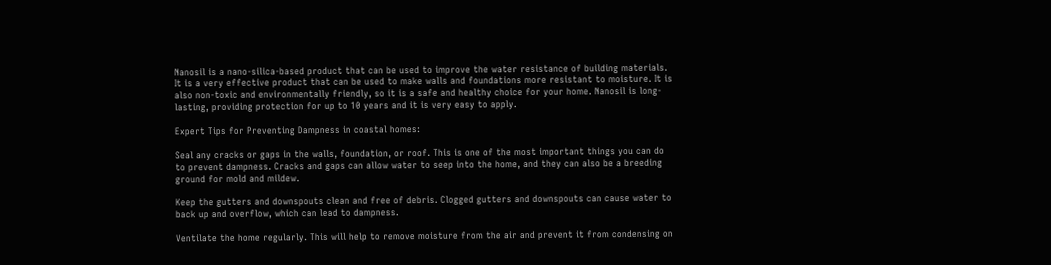Nanosil is a nano-silica-based product that can be used to improve the water resistance of building materials. It is a very effective product that can be used to make walls and foundations more resistant to moisture. It is also non-toxic and environmentally friendly, so it is a safe and healthy choice for your home. Nanosil is long-lasting, providing protection for up to 10 years and it is very easy to apply.

Expert Tips for Preventing Dampness in coastal homes:

Seal any cracks or gaps in the walls, foundation, or roof. This is one of the most important things you can do to prevent dampness. Cracks and gaps can allow water to seep into the home, and they can also be a breeding ground for mold and mildew.

Keep the gutters and downspouts clean and free of debris. Clogged gutters and downspouts can cause water to back up and overflow, which can lead to dampness.

Ventilate the home regularly. This will help to remove moisture from the air and prevent it from condensing on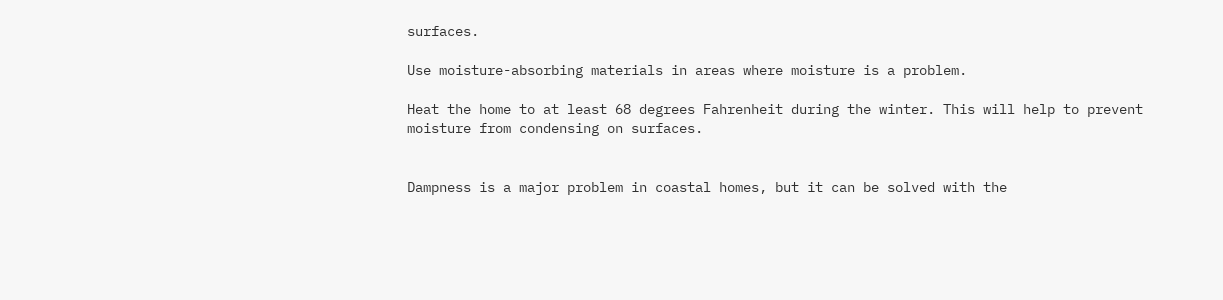surfaces.

Use moisture-absorbing materials in areas where moisture is a problem.

Heat the home to at least 68 degrees Fahrenheit during the winter. This will help to prevent moisture from condensing on surfaces.


Dampness is a major problem in coastal homes, but it can be solved with the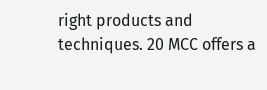right products and techniques. 20 MCC offers a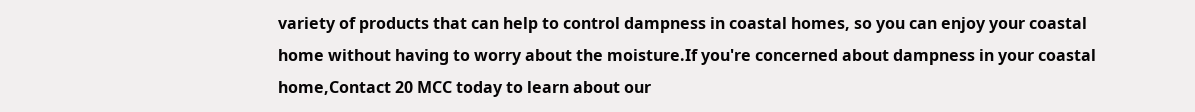variety of products that can help to control dampness in coastal homes, so you can enjoy your coastal home without having to worry about the moisture.If you're concerned about dampness in your coastal home,Contact 20 MCC today to learn about our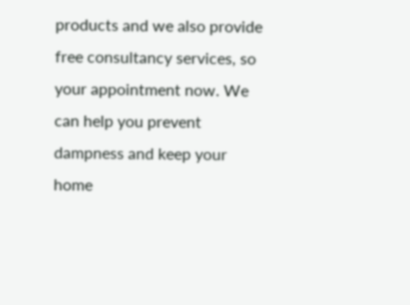products and we also provide free consultancy services, so your appointment now. We can help you prevent dampness and keep your home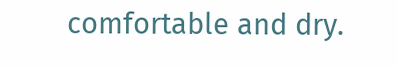comfortable and dry.